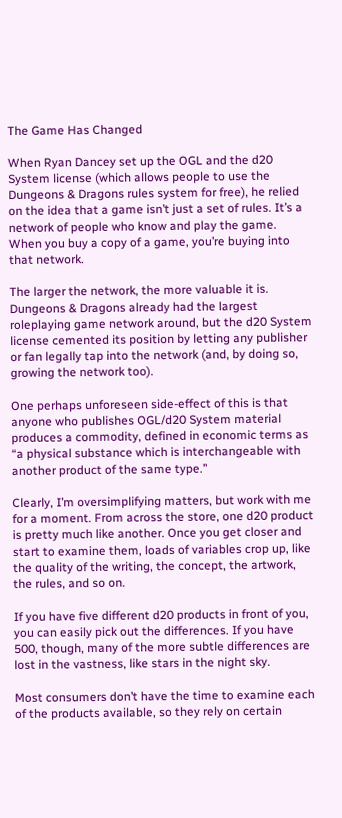The Game Has Changed

When Ryan Dancey set up the OGL and the d20 System license (which allows people to use the Dungeons & Dragons rules system for free), he relied on the idea that a game isn’t just a set of rules. It’s a network of people who know and play the game. When you buy a copy of a game, you’re buying into that network.

The larger the network, the more valuable it is. Dungeons & Dragons already had the largest roleplaying game network around, but the d20 System license cemented its position by letting any publisher or fan legally tap into the network (and, by doing so, growing the network too).

One perhaps unforeseen side-effect of this is that anyone who publishes OGL/d20 System material produces a commodity, defined in economic terms as “a physical substance which is interchangeable with another product of the same type.”

Clearly, I’m oversimplifying matters, but work with me for a moment. From across the store, one d20 product is pretty much like another. Once you get closer and start to examine them, loads of variables crop up, like the quality of the writing, the concept, the artwork, the rules, and so on.

If you have five different d20 products in front of you, you can easily pick out the differences. If you have 500, though, many of the more subtle differences are lost in the vastness, like stars in the night sky.

Most consumers don’t have the time to examine each of the products available, so they rely on certain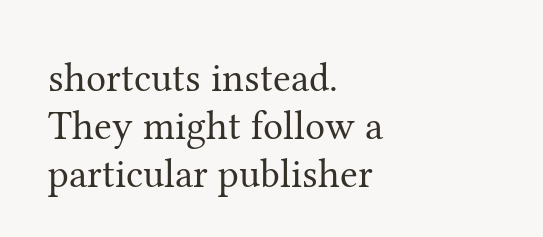shortcuts instead. They might follow a particular publisher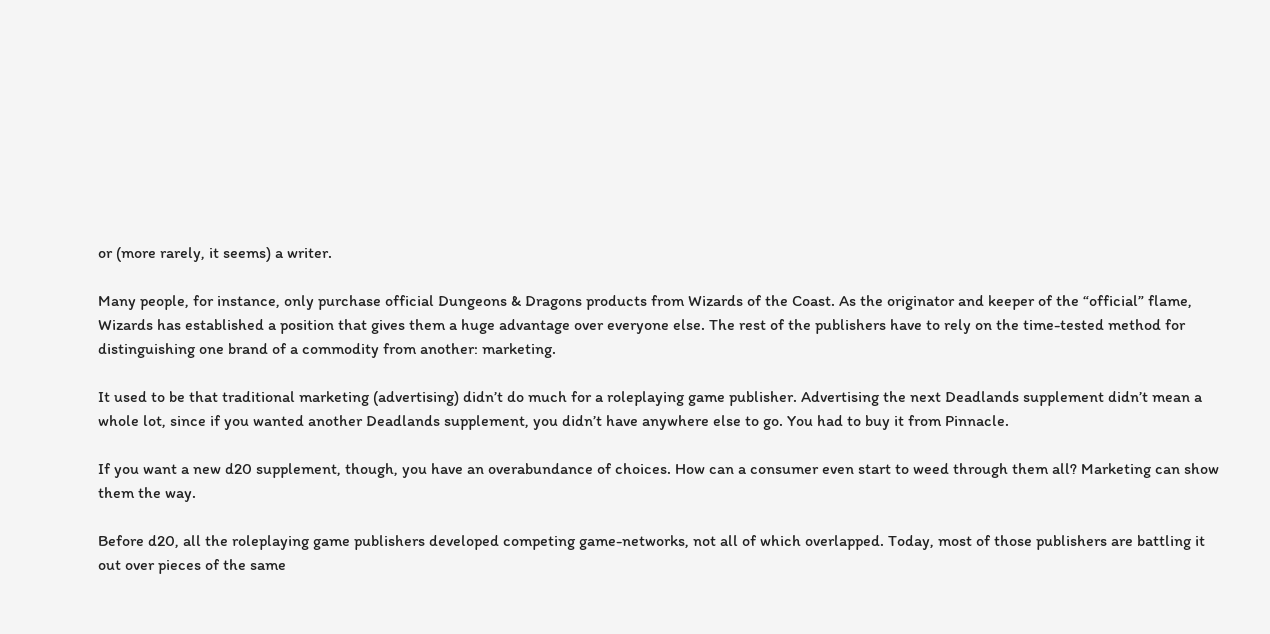or (more rarely, it seems) a writer.

Many people, for instance, only purchase official Dungeons & Dragons products from Wizards of the Coast. As the originator and keeper of the “official” flame, Wizards has established a position that gives them a huge advantage over everyone else. The rest of the publishers have to rely on the time-tested method for distinguishing one brand of a commodity from another: marketing.

It used to be that traditional marketing (advertising) didn’t do much for a roleplaying game publisher. Advertising the next Deadlands supplement didn’t mean a whole lot, since if you wanted another Deadlands supplement, you didn’t have anywhere else to go. You had to buy it from Pinnacle.

If you want a new d20 supplement, though, you have an overabundance of choices. How can a consumer even start to weed through them all? Marketing can show them the way.

Before d20, all the roleplaying game publishers developed competing game-networks, not all of which overlapped. Today, most of those publishers are battling it out over pieces of the same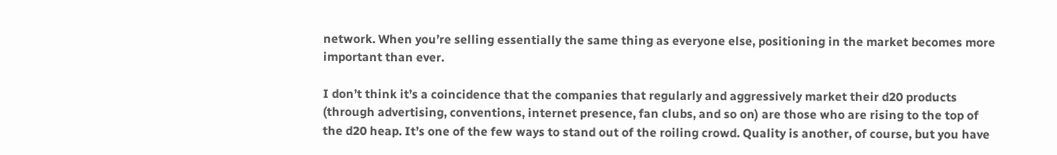network. When you’re selling essentially the same thing as everyone else, positioning in the market becomes more important than ever.

I don’t think it’s a coincidence that the companies that regularly and aggressively market their d20 products (through advertising, conventions, internet presence, fan clubs, and so on) are those who are rising to the top of the d20 heap. It’s one of the few ways to stand out of the roiling crowd. Quality is another, of course, but you have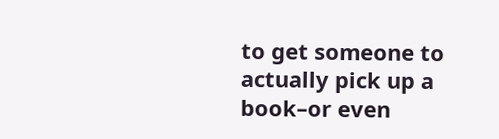to get someone to actually pick up a book–or even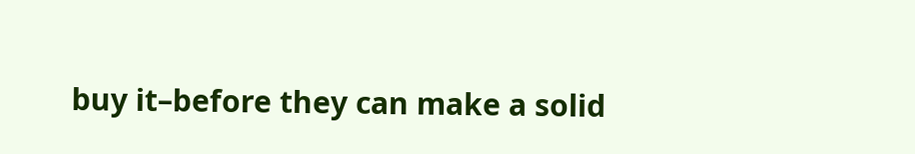buy it–before they can make a solid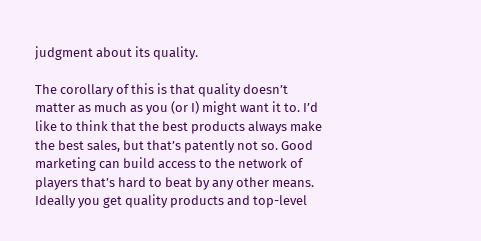judgment about its quality.

The corollary of this is that quality doesn’t matter as much as you (or I) might want it to. I’d like to think that the best products always make the best sales, but that’s patently not so. Good marketing can build access to the network of players that’s hard to beat by any other means. Ideally you get quality products and top-level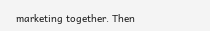marketing together. Then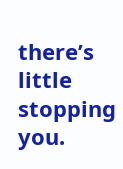there’s little stopping you.